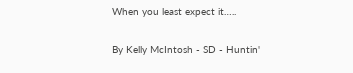When you least expect it…..

By Kelly McIntosh - SD - Huntin'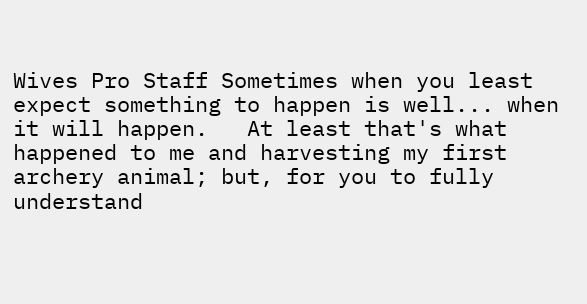Wives Pro Staff Sometimes when you least expect something to happen is well... when it will happen.   At least that's what happened to me and harvesting my first archery animal; but, for you to fully understand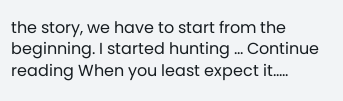the story, we have to start from the beginning. I started hunting … Continue reading When you least expect it…..